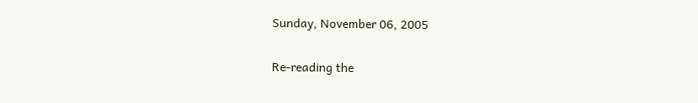Sunday, November 06, 2005

Re-reading the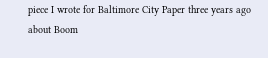piece I wrote for Baltimore City Paper three years ago about Boom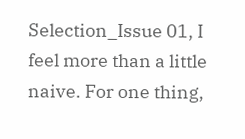Selection_Issue 01, I feel more than a little naive. For one thing,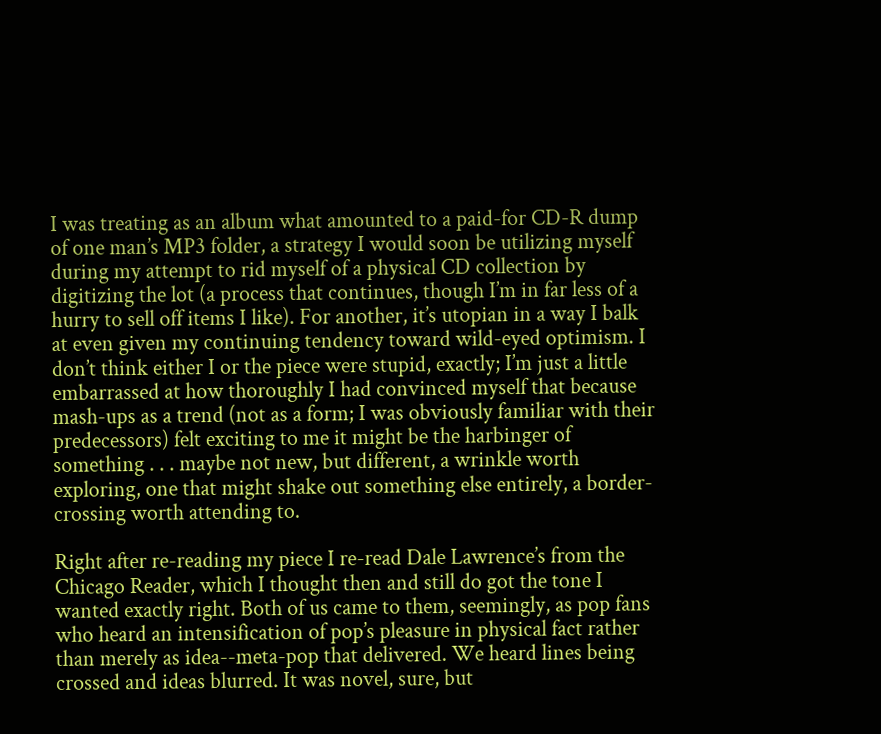I was treating as an album what amounted to a paid-for CD-R dump of one man’s MP3 folder, a strategy I would soon be utilizing myself during my attempt to rid myself of a physical CD collection by digitizing the lot (a process that continues, though I’m in far less of a hurry to sell off items I like). For another, it’s utopian in a way I balk at even given my continuing tendency toward wild-eyed optimism. I don’t think either I or the piece were stupid, exactly; I’m just a little embarrassed at how thoroughly I had convinced myself that because mash-ups as a trend (not as a form; I was obviously familiar with their predecessors) felt exciting to me it might be the harbinger of something . . . maybe not new, but different, a wrinkle worth exploring, one that might shake out something else entirely, a border-crossing worth attending to.

Right after re-reading my piece I re-read Dale Lawrence’s from the Chicago Reader, which I thought then and still do got the tone I wanted exactly right. Both of us came to them, seemingly, as pop fans who heard an intensification of pop’s pleasure in physical fact rather than merely as idea--meta-pop that delivered. We heard lines being crossed and ideas blurred. It was novel, sure, but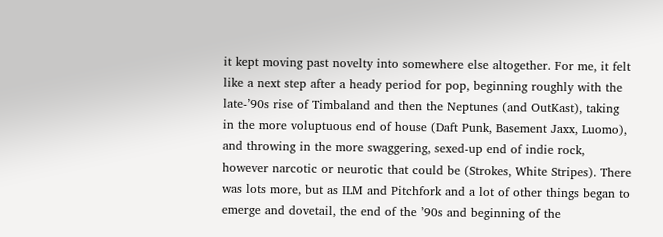it kept moving past novelty into somewhere else altogether. For me, it felt like a next step after a heady period for pop, beginning roughly with the late-’90s rise of Timbaland and then the Neptunes (and OutKast), taking in the more voluptuous end of house (Daft Punk, Basement Jaxx, Luomo), and throwing in the more swaggering, sexed-up end of indie rock, however narcotic or neurotic that could be (Strokes, White Stripes). There was lots more, but as ILM and Pitchfork and a lot of other things began to emerge and dovetail, the end of the ’90s and beginning of the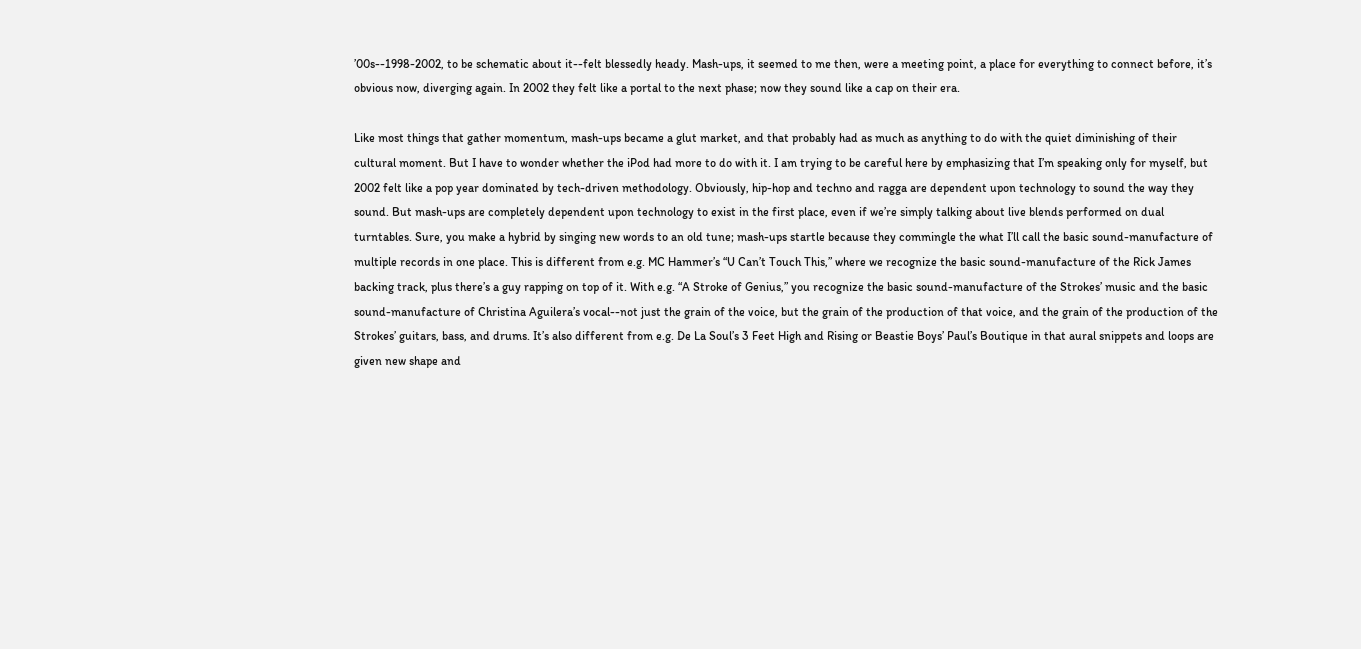’00s--1998-2002, to be schematic about it--felt blessedly heady. Mash-ups, it seemed to me then, were a meeting point, a place for everything to connect before, it’s obvious now, diverging again. In 2002 they felt like a portal to the next phase; now they sound like a cap on their era.

Like most things that gather momentum, mash-ups became a glut market, and that probably had as much as anything to do with the quiet diminishing of their cultural moment. But I have to wonder whether the iPod had more to do with it. I am trying to be careful here by emphasizing that I’m speaking only for myself, but 2002 felt like a pop year dominated by tech-driven methodology. Obviously, hip-hop and techno and ragga are dependent upon technology to sound the way they sound. But mash-ups are completely dependent upon technology to exist in the first place, even if we’re simply talking about live blends performed on dual turntables. Sure, you make a hybrid by singing new words to an old tune; mash-ups startle because they commingle the what I’ll call the basic sound-manufacture of multiple records in one place. This is different from e.g. MC Hammer’s “U Can’t Touch This,” where we recognize the basic sound-manufacture of the Rick James backing track, plus there’s a guy rapping on top of it. With e.g. “A Stroke of Genius,” you recognize the basic sound-manufacture of the Strokes’ music and the basic sound-manufacture of Christina Aguilera’s vocal--not just the grain of the voice, but the grain of the production of that voice, and the grain of the production of the Strokes’ guitars, bass, and drums. It’s also different from e.g. De La Soul’s 3 Feet High and Rising or Beastie Boys’ Paul’s Boutique in that aural snippets and loops are given new shape and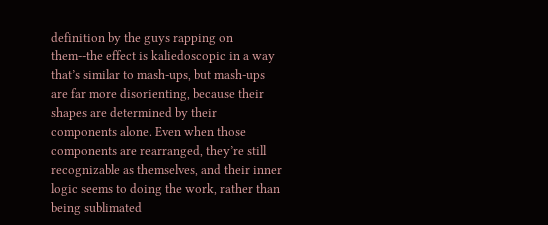definition by the guys rapping on them--the effect is kaliedoscopic in a way that’s similar to mash-ups, but mash-ups are far more disorienting, because their shapes are determined by their components alone. Even when those components are rearranged, they’re still recognizable as themselves, and their inner logic seems to doing the work, rather than being sublimated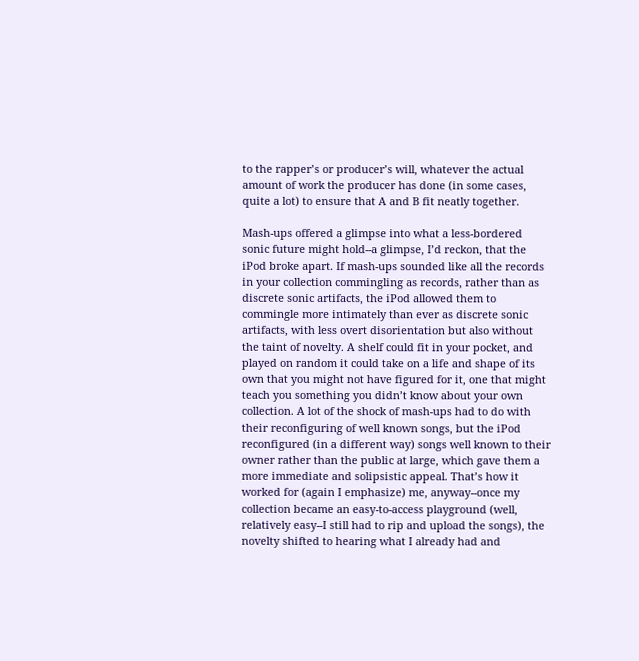to the rapper’s or producer’s will, whatever the actual amount of work the producer has done (in some cases, quite a lot) to ensure that A and B fit neatly together.

Mash-ups offered a glimpse into what a less-bordered sonic future might hold--a glimpse, I’d reckon, that the iPod broke apart. If mash-ups sounded like all the records in your collection commingling as records, rather than as discrete sonic artifacts, the iPod allowed them to commingle more intimately than ever as discrete sonic artifacts, with less overt disorientation but also without the taint of novelty. A shelf could fit in your pocket, and played on random it could take on a life and shape of its own that you might not have figured for it, one that might teach you something you didn’t know about your own collection. A lot of the shock of mash-ups had to do with their reconfiguring of well known songs, but the iPod reconfigured (in a different way) songs well known to their owner rather than the public at large, which gave them a more immediate and solipsistic appeal. That’s how it worked for (again I emphasize) me, anyway--once my collection became an easy-to-access playground (well, relatively easy--I still had to rip and upload the songs), the novelty shifted to hearing what I already had and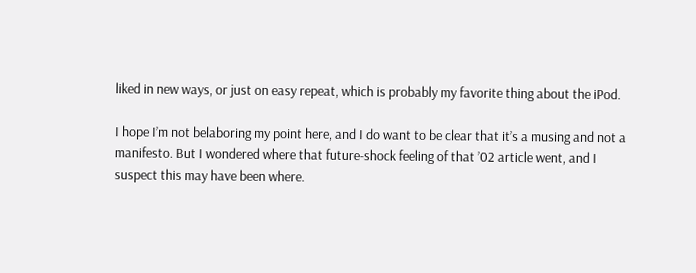liked in new ways, or just on easy repeat, which is probably my favorite thing about the iPod.

I hope I’m not belaboring my point here, and I do want to be clear that it’s a musing and not a manifesto. But I wondered where that future-shock feeling of that ’02 article went, and I suspect this may have been where.